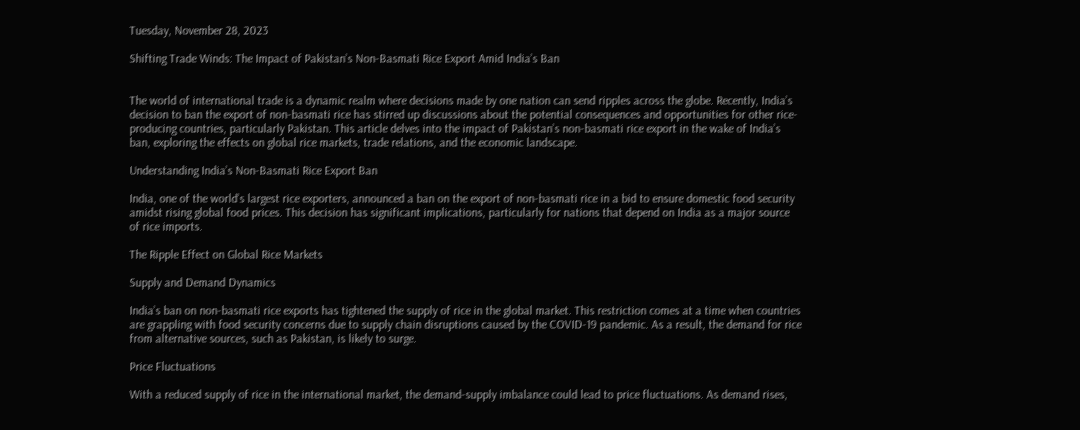Tuesday, November 28, 2023

Shifting Trade Winds: The Impact of Pakistan’s Non-Basmati Rice Export Amid India’s Ban


The world of international trade is a dynamic realm where decisions made by one nation can send ripples across the globe. Recently, India’s decision to ban the export of non-basmati rice has stirred up discussions about the potential consequences and opportunities for other rice-producing countries, particularly Pakistan. This article delves into the impact of Pakistan’s non-basmati rice export in the wake of India’s ban, exploring the effects on global rice markets, trade relations, and the economic landscape.

Understanding India’s Non-Basmati Rice Export Ban

India, one of the world’s largest rice exporters, announced a ban on the export of non-basmati rice in a bid to ensure domestic food security amidst rising global food prices. This decision has significant implications, particularly for nations that depend on India as a major source of rice imports.

The Ripple Effect on Global Rice Markets

Supply and Demand Dynamics

India’s ban on non-basmati rice exports has tightened the supply of rice in the global market. This restriction comes at a time when countries are grappling with food security concerns due to supply chain disruptions caused by the COVID-19 pandemic. As a result, the demand for rice from alternative sources, such as Pakistan, is likely to surge.

Price Fluctuations

With a reduced supply of rice in the international market, the demand-supply imbalance could lead to price fluctuations. As demand rises,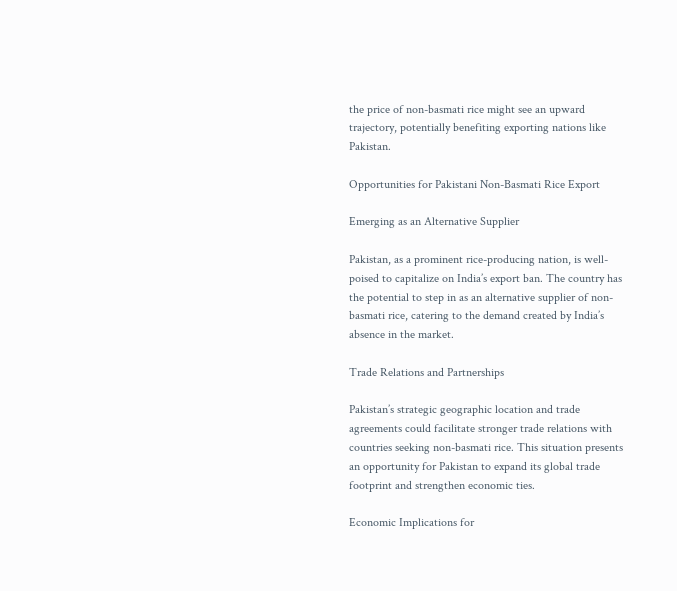the price of non-basmati rice might see an upward trajectory, potentially benefiting exporting nations like Pakistan.

Opportunities for Pakistani Non-Basmati Rice Export

Emerging as an Alternative Supplier

Pakistan, as a prominent rice-producing nation, is well-poised to capitalize on India’s export ban. The country has the potential to step in as an alternative supplier of non-basmati rice, catering to the demand created by India’s absence in the market.

Trade Relations and Partnerships

Pakistan’s strategic geographic location and trade agreements could facilitate stronger trade relations with countries seeking non-basmati rice. This situation presents an opportunity for Pakistan to expand its global trade footprint and strengthen economic ties.

Economic Implications for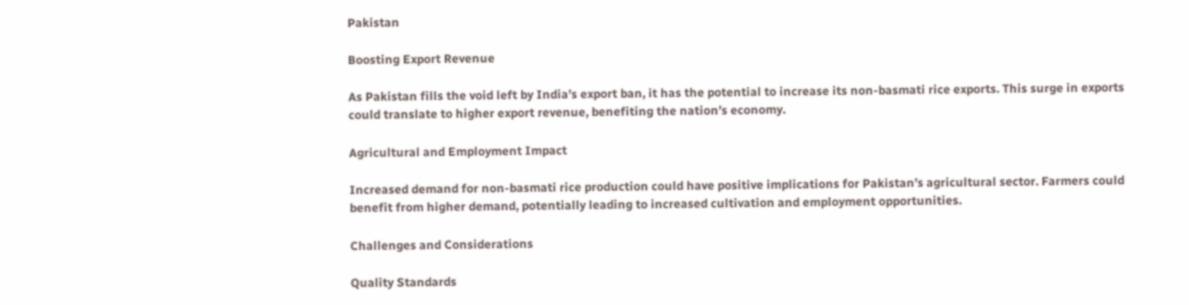Pakistan

Boosting Export Revenue

As Pakistan fills the void left by India’s export ban, it has the potential to increase its non-basmati rice exports. This surge in exports could translate to higher export revenue, benefiting the nation’s economy.

Agricultural and Employment Impact

Increased demand for non-basmati rice production could have positive implications for Pakistan’s agricultural sector. Farmers could benefit from higher demand, potentially leading to increased cultivation and employment opportunities.

Challenges and Considerations

Quality Standards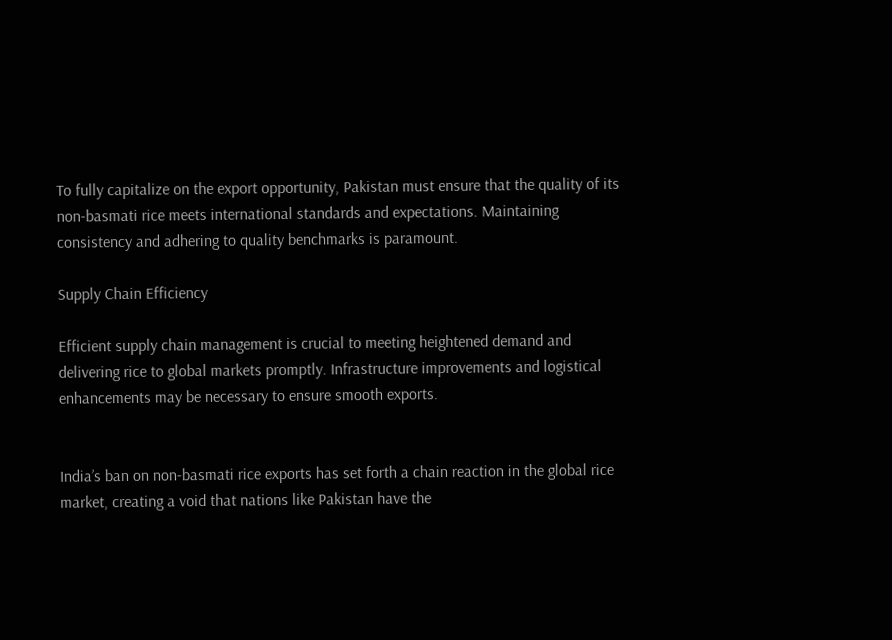To fully capitalize on the export opportunity, Pakistan must ensure that the quality of its non-basmati rice meets international standards and expectations. Maintaining consistency and adhering to quality benchmarks is paramount.

Supply Chain Efficiency

Efficient supply chain management is crucial to meeting heightened demand and delivering rice to global markets promptly. Infrastructure improvements and logistical enhancements may be necessary to ensure smooth exports.


India’s ban on non-basmati rice exports has set forth a chain reaction in the global rice market, creating a void that nations like Pakistan have the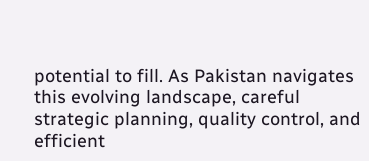potential to fill. As Pakistan navigates this evolving landscape, careful strategic planning, quality control, and efficient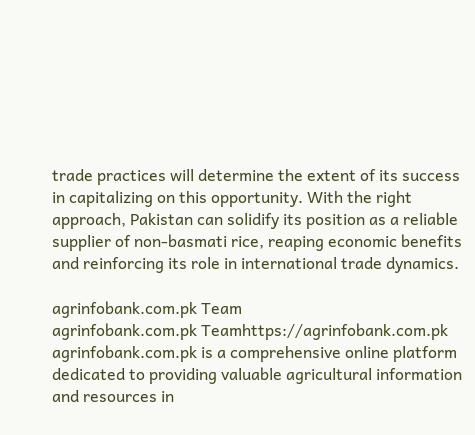trade practices will determine the extent of its success in capitalizing on this opportunity. With the right approach, Pakistan can solidify its position as a reliable supplier of non-basmati rice, reaping economic benefits and reinforcing its role in international trade dynamics.

agrinfobank.com.pk Team
agrinfobank.com.pk Teamhttps://agrinfobank.com.pk
agrinfobank.com.pk is a comprehensive online platform dedicated to providing valuable agricultural information and resources in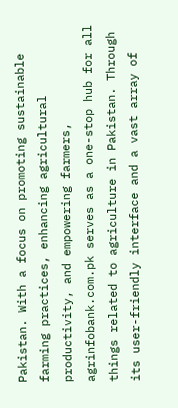Pakistan. With a focus on promoting sustainable farming practices, enhancing agricultural productivity, and empowering farmers, agrinfobank.com.pk serves as a one-stop hub for all things related to agriculture in Pakistan. Through its user-friendly interface and a vast array of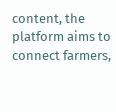content, the platform aims to connect farmers,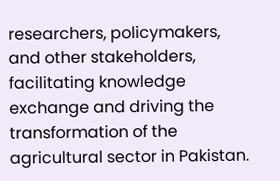researchers, policymakers, and other stakeholders, facilitating knowledge exchange and driving the transformation of the agricultural sector in Pakistan.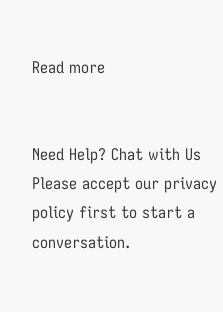Read more


Need Help? Chat with Us
Please accept our privacy policy first to start a conversation.